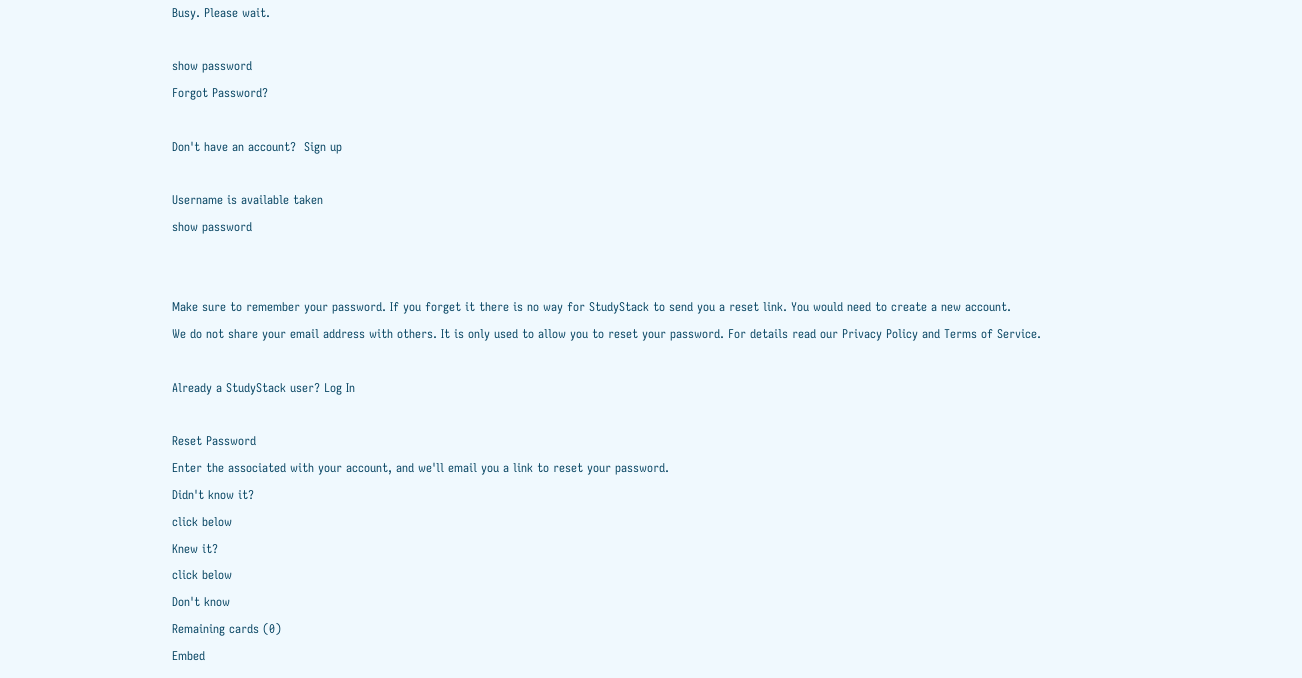Busy. Please wait.

show password
Forgot Password?

Don't have an account?  Sign up

Username is available taken
show password


Make sure to remember your password. If you forget it there is no way for StudyStack to send you a reset link. You would need to create a new account.
We do not share your email address with others. It is only used to allow you to reset your password. For details read our Privacy Policy and Terms of Service.

Already a StudyStack user? Log In

Reset Password
Enter the associated with your account, and we'll email you a link to reset your password.
Didn't know it?
click below
Knew it?
click below
Don't know
Remaining cards (0)
Embed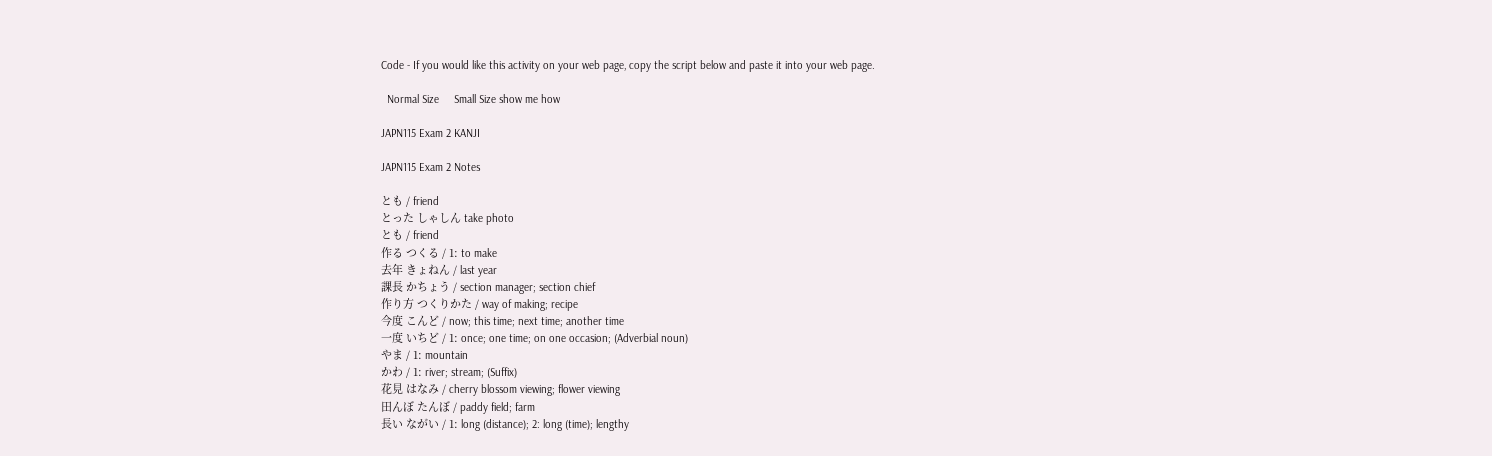Code - If you would like this activity on your web page, copy the script below and paste it into your web page.

  Normal Size     Small Size show me how

JAPN115 Exam 2 KANJI

JAPN115 Exam 2 Notes

とも / friend
とった しゃしん take photo
とも / friend
作る つくる / 1: to make
去年 きょねん / last year
課長 かちょう / section manager; section chief
作り方 つくりかた / way of making; recipe
今度 こんど / now; this time; next time; another time
一度 いちど / 1: once; one time; on one occasion; (Adverbial noun)
やま / 1: mountain
かわ / 1: river; stream; (Suffix)
花見 はなみ / cherry blossom viewing; flower viewing
田んぼ たんぼ / paddy field; farm
長い ながい / 1: long (distance); 2: long (time); lengthy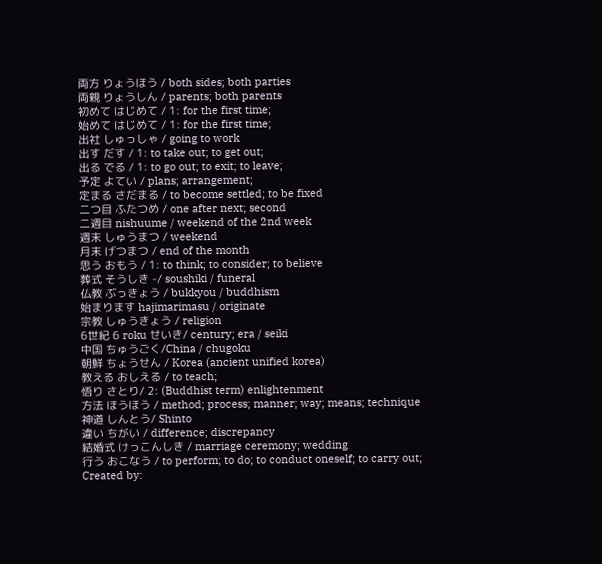両方 りょうほう / both sides; both parties
両親 りょうしん / parents; both parents
初めて はじめて / 1: for the first time;
始めて はじめて / 1: for the first time;
出社 しゅっしゃ / going to work
出す だす / 1: to take out; to get out;
出る でる / 1: to go out; to exit; to leave;
予定 よてい / plans; arrangement;
定まる さだまる / to become settled; to be fixed
二つ目 ふたつめ / one after next; second
二週目 nishuume / weekend of the 2nd week
週末 しゅうまつ / weekend
月末 げつまつ / end of the month
思う おもう / 1: to think; to consider; to believe
葬式 そうしき -/ soushiki / funeral
仏教 ぶっきょう / bukkyou / buddhism
始まります hajimarimasu / originate
宗教 しゅうきょう / religion
6世紀 6 roku せいき/ century; era / seiki
中国 ちゅうごく/China / chugoku
朝鮮 ちょうせん / Korea (ancient unified korea)
教える おしえる / to teach;
悟り さとり/ 2: (Buddhist term) enlightenment
方法 ほうほう / method; process; manner; way; means; technique
神道 しんとう/ Shinto
違い ちがい / difference; discrepancy
結婚式 けっこんしき / marriage ceremony; wedding
行う おこなう / to perform; to do; to conduct oneself; to carry out;
Created by: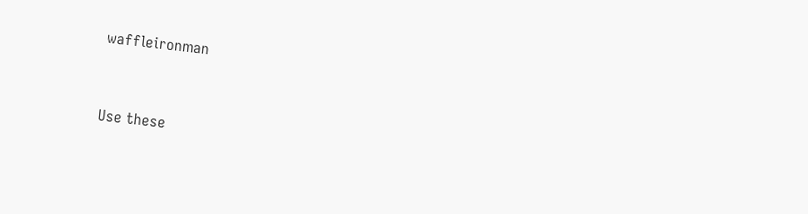waffleironman



Use these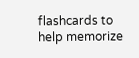flashcards to help memorize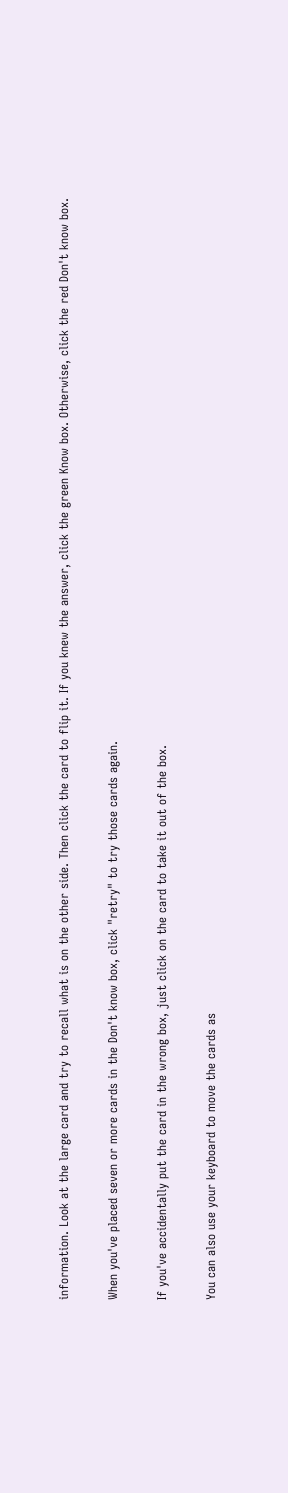information. Look at the large card and try to recall what is on the other side. Then click the card to flip it. If you knew the answer, click the green Know box. Otherwise, click the red Don't know box.

When you've placed seven or more cards in the Don't know box, click "retry" to try those cards again.

If you've accidentally put the card in the wrong box, just click on the card to take it out of the box.

You can also use your keyboard to move the cards as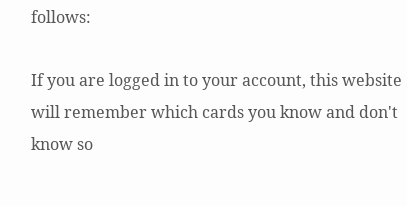follows:

If you are logged in to your account, this website will remember which cards you know and don't know so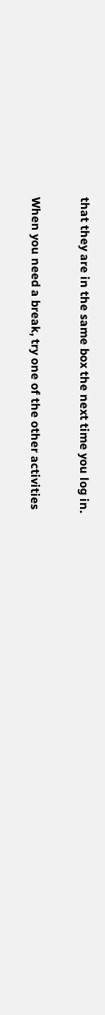that they are in the same box the next time you log in.

When you need a break, try one of the other activities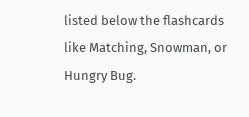listed below the flashcards like Matching, Snowman, or Hungry Bug.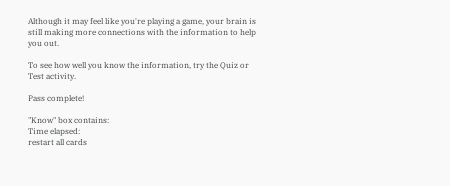Although it may feel like you're playing a game, your brain is still making more connections with the information to help you out.

To see how well you know the information, try the Quiz or Test activity.

Pass complete!

"Know" box contains:
Time elapsed:
restart all cards